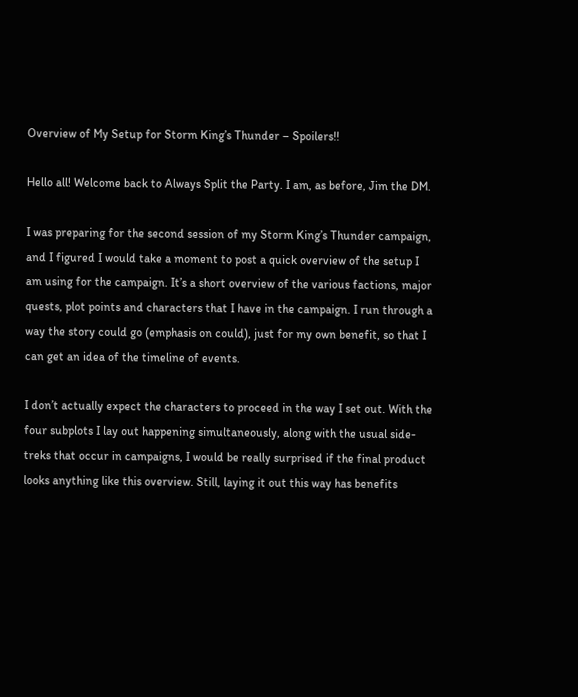Overview of My Setup for Storm King’s Thunder – Spoilers!!

Hello all! Welcome back to Always Split the Party. I am, as before, Jim the DM.

I was preparing for the second session of my Storm King’s Thunder campaign, and I figured I would take a moment to post a quick overview of the setup I am using for the campaign. It’s a short overview of the various factions, major quests, plot points and characters that I have in the campaign. I run through a way the story could go (emphasis on could), just for my own benefit, so that I can get an idea of the timeline of events.

I don’t actually expect the characters to proceed in the way I set out. With the four subplots I lay out happening simultaneously, along with the usual side-treks that occur in campaigns, I would be really surprised if the final product looks anything like this overview. Still, laying it out this way has benefits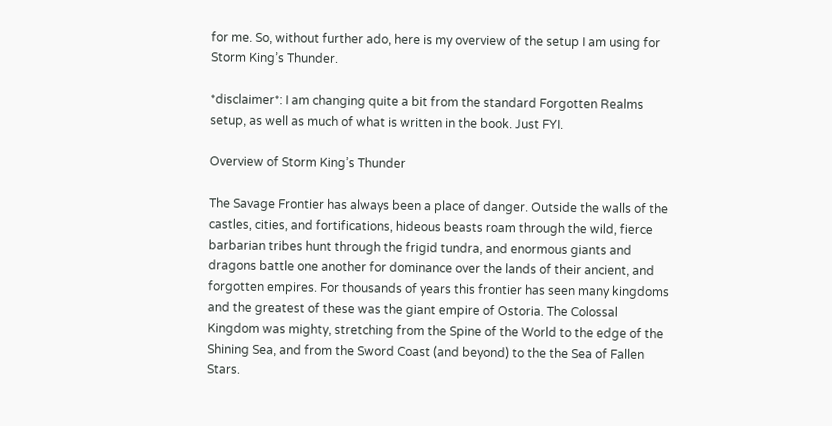for me. So, without further ado, here is my overview of the setup I am using for Storm King’s Thunder.

*disclaimer*: I am changing quite a bit from the standard Forgotten Realms setup, as well as much of what is written in the book. Just FYI.

Overview of Storm King’s Thunder

The Savage Frontier has always been a place of danger. Outside the walls of the castles, cities, and fortifications, hideous beasts roam through the wild, fierce barbarian tribes hunt through the frigid tundra, and enormous giants and dragons battle one another for dominance over the lands of their ancient, and forgotten empires. For thousands of years this frontier has seen many kingdoms and the greatest of these was the giant empire of Ostoria. The Colossal Kingdom was mighty, stretching from the Spine of the World to the edge of the Shining Sea, and from the Sword Coast (and beyond) to the the Sea of Fallen Stars.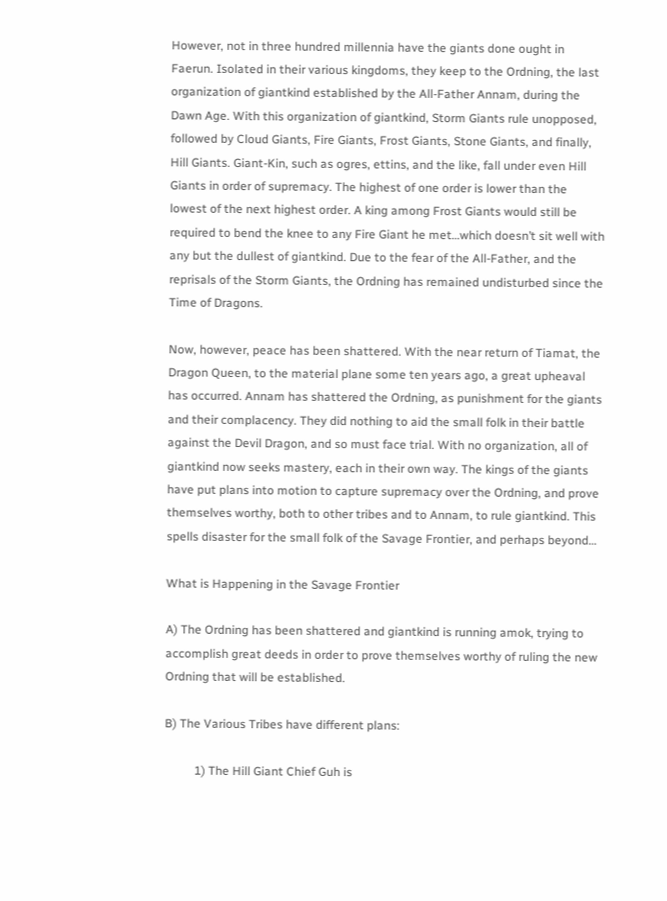However, not in three hundred millennia have the giants done ought in Faerun. Isolated in their various kingdoms, they keep to the Ordning, the last organization of giantkind established by the All-Father Annam, during the Dawn Age. With this organization of giantkind, Storm Giants rule unopposed, followed by Cloud Giants, Fire Giants, Frost Giants, Stone Giants, and finally, Hill Giants. Giant-Kin, such as ogres, ettins, and the like, fall under even Hill Giants in order of supremacy. The highest of one order is lower than the lowest of the next highest order. A king among Frost Giants would still be required to bend the knee to any Fire Giant he met…which doesn’t sit well with any but the dullest of giantkind. Due to the fear of the All-Father, and the reprisals of the Storm Giants, the Ordning has remained undisturbed since the Time of Dragons.

Now, however, peace has been shattered. With the near return of Tiamat, the Dragon Queen, to the material plane some ten years ago, a great upheaval has occurred. Annam has shattered the Ordning, as punishment for the giants and their complacency. They did nothing to aid the small folk in their battle against the Devil Dragon, and so must face trial. With no organization, all of giantkind now seeks mastery, each in their own way. The kings of the giants have put plans into motion to capture supremacy over the Ordning, and prove themselves worthy, both to other tribes and to Annam, to rule giantkind. This spells disaster for the small folk of the Savage Frontier, and perhaps beyond…

What is Happening in the Savage Frontier

A) The Ordning has been shattered and giantkind is running amok, trying to accomplish great deeds in order to prove themselves worthy of ruling the new Ordning that will be established.

B) The Various Tribes have different plans:

          1) The Hill Giant Chief Guh is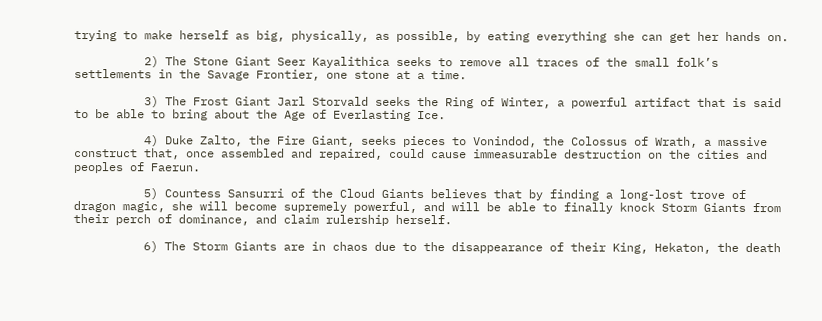trying to make herself as big, physically, as possible, by eating everything she can get her hands on.

          2) The Stone Giant Seer Kayalithica seeks to remove all traces of the small folk’s settlements in the Savage Frontier, one stone at a time.

          3) The Frost Giant Jarl Storvald seeks the Ring of Winter, a powerful artifact that is said to be able to bring about the Age of Everlasting Ice.

          4) Duke Zalto, the Fire Giant, seeks pieces to Vonindod, the Colossus of Wrath, a massive construct that, once assembled and repaired, could cause immeasurable destruction on the cities and peoples of Faerun.

          5) Countess Sansurri of the Cloud Giants believes that by finding a long-lost trove of dragon magic, she will become supremely powerful, and will be able to finally knock Storm Giants from their perch of dominance, and claim rulership herself.

          6) The Storm Giants are in chaos due to the disappearance of their King, Hekaton, the death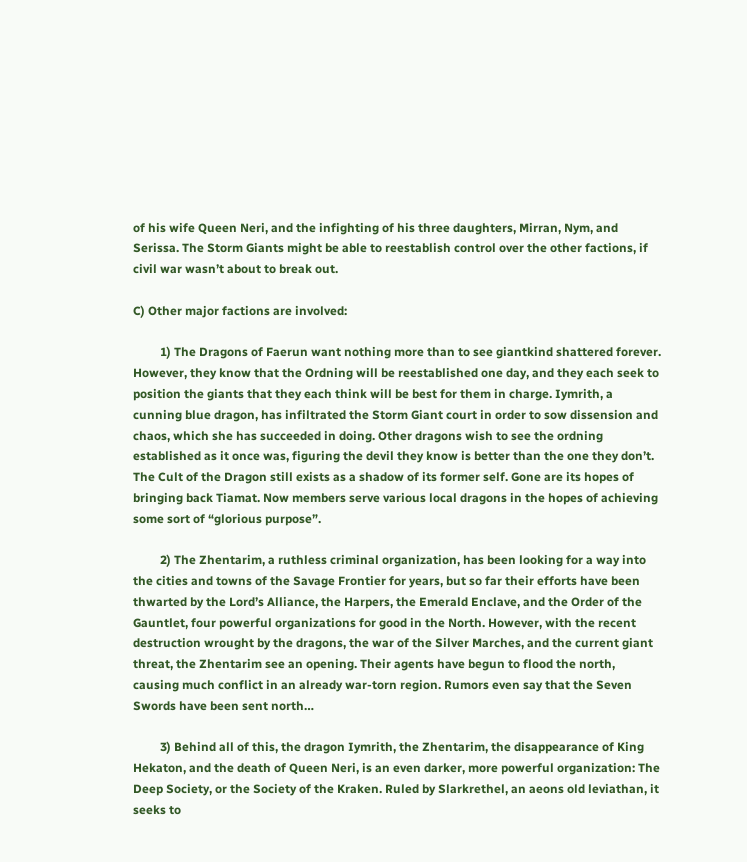of his wife Queen Neri, and the infighting of his three daughters, Mirran, Nym, and Serissa. The Storm Giants might be able to reestablish control over the other factions, if civil war wasn’t about to break out.

C) Other major factions are involved:

         1) The Dragons of Faerun want nothing more than to see giantkind shattered forever. However, they know that the Ordning will be reestablished one day, and they each seek to position the giants that they each think will be best for them in charge. Iymrith, a cunning blue dragon, has infiltrated the Storm Giant court in order to sow dissension and chaos, which she has succeeded in doing. Other dragons wish to see the ordning established as it once was, figuring the devil they know is better than the one they don’t. The Cult of the Dragon still exists as a shadow of its former self. Gone are its hopes of bringing back Tiamat. Now members serve various local dragons in the hopes of achieving some sort of “glorious purpose”.

         2) The Zhentarim, a ruthless criminal organization, has been looking for a way into the cities and towns of the Savage Frontier for years, but so far their efforts have been thwarted by the Lord’s Alliance, the Harpers, the Emerald Enclave, and the Order of the Gauntlet, four powerful organizations for good in the North. However, with the recent destruction wrought by the dragons, the war of the Silver Marches, and the current giant threat, the Zhentarim see an opening. Their agents have begun to flood the north, causing much conflict in an already war-torn region. Rumors even say that the Seven Swords have been sent north…

         3) Behind all of this, the dragon Iymrith, the Zhentarim, the disappearance of King Hekaton, and the death of Queen Neri, is an even darker, more powerful organization: The Deep Society, or the Society of the Kraken. Ruled by Slarkrethel, an aeons old leviathan, it seeks to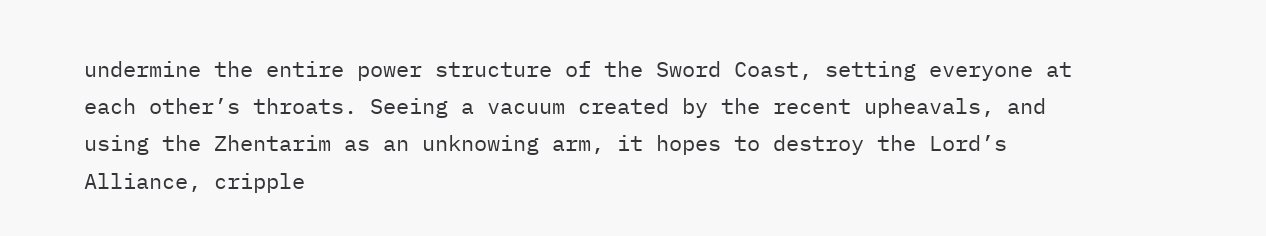undermine the entire power structure of the Sword Coast, setting everyone at each other’s throats. Seeing a vacuum created by the recent upheavals, and using the Zhentarim as an unknowing arm, it hopes to destroy the Lord’s Alliance, cripple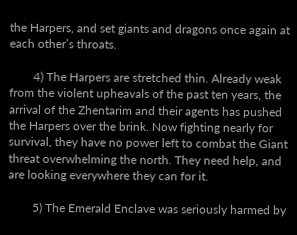the Harpers, and set giants and dragons once again at each other’s throats.

        4) The Harpers are stretched thin. Already weak from the violent upheavals of the past ten years, the arrival of the Zhentarim and their agents has pushed the Harpers over the brink. Now fighting nearly for survival, they have no power left to combat the Giant threat overwhelming the north. They need help, and are looking everywhere they can for it.

        5) The Emerald Enclave was seriously harmed by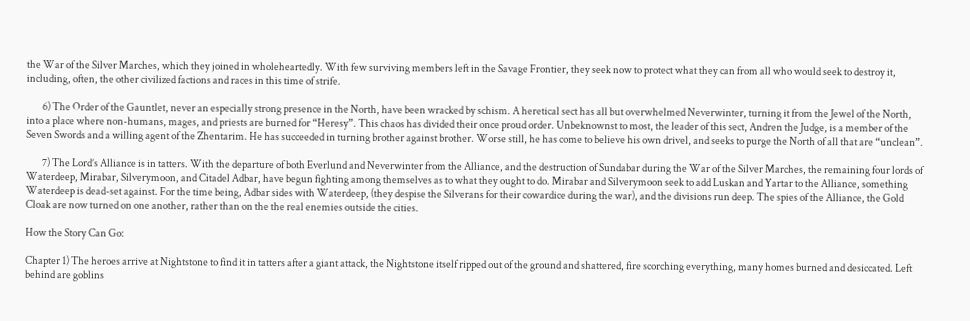the War of the Silver Marches, which they joined in wholeheartedly. With few surviving members left in the Savage Frontier, they seek now to protect what they can from all who would seek to destroy it, including, often, the other civilized factions and races in this time of strife.

        6) The Order of the Gauntlet, never an especially strong presence in the North, have been wracked by schism. A heretical sect has all but overwhelmed Neverwinter, turning it from the Jewel of the North, into a place where non-humans, mages, and priests are burned for “Heresy”. This chaos has divided their once proud order. Unbeknownst to most, the leader of this sect, Andren the Judge, is a member of the Seven Swords and a willing agent of the Zhentarim. He has succeeded in turning brother against brother. Worse still, he has come to believe his own drivel, and seeks to purge the North of all that are “unclean”.

        7) The Lord’s Alliance is in tatters. With the departure of both Everlund and Neverwinter from the Alliance, and the destruction of Sundabar during the War of the Silver Marches, the remaining four lords of Waterdeep, Mirabar, Silverymoon, and Citadel Adbar, have begun fighting among themselves as to what they ought to do. Mirabar and Silverymoon seek to add Luskan and Yartar to the Alliance, something Waterdeep is dead-set against. For the time being, Adbar sides with Waterdeep, (they despise the Silverans for their cowardice during the war), and the divisions run deep. The spies of the Alliance, the Gold Cloak are now turned on one another, rather than on the the real enemies outside the cities.

How the Story Can Go:

Chapter 1) The heroes arrive at Nightstone to find it in tatters after a giant attack, the Nightstone itself ripped out of the ground and shattered, fire scorching everything, many homes burned and desiccated. Left behind are goblins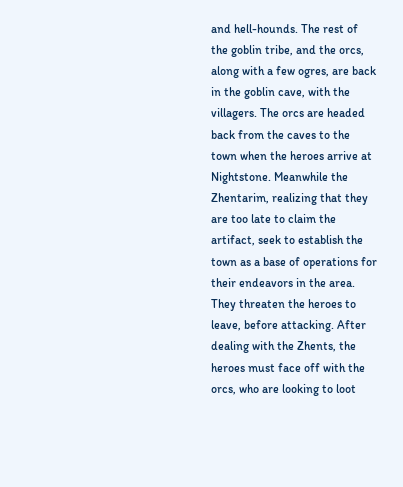and hell-hounds. The rest of the goblin tribe, and the orcs, along with a few ogres, are back in the goblin cave, with the villagers. The orcs are headed back from the caves to the town when the heroes arrive at Nightstone. Meanwhile the Zhentarim, realizing that they are too late to claim the artifact, seek to establish the town as a base of operations for their endeavors in the area. They threaten the heroes to leave, before attacking. After dealing with the Zhents, the heroes must face off with the orcs, who are looking to loot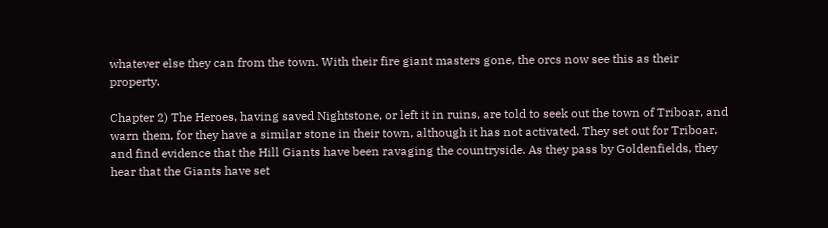whatever else they can from the town. With their fire giant masters gone, the orcs now see this as their property.

Chapter 2) The Heroes, having saved Nightstone, or left it in ruins, are told to seek out the town of Triboar, and warn them, for they have a similar stone in their town, although it has not activated. They set out for Triboar, and find evidence that the Hill Giants have been ravaging the countryside. As they pass by Goldenfields, they hear that the Giants have set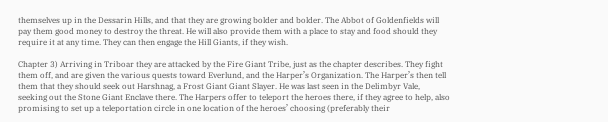themselves up in the Dessarin Hills, and that they are growing bolder and bolder. The Abbot of Goldenfields will pay them good money to destroy the threat. He will also provide them with a place to stay and food should they require it at any time. They can then engage the Hill Giants, if they wish.

Chapter 3) Arriving in Triboar they are attacked by the Fire Giant Tribe, just as the chapter describes. They fight them off, and are given the various quests toward Everlund, and the Harper’s Organization. The Harper’s then tell them that they should seek out Harshnag, a Frost Giant Giant Slayer. He was last seen in the Delimbyr Vale, seeking out the Stone Giant Enclave there. The Harpers offer to teleport the heroes there, if they agree to help, also promising to set up a teleportation circle in one location of the heroes’ choosing (preferably their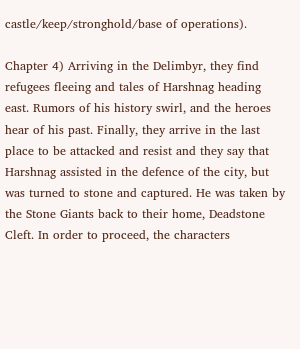castle/keep/stronghold/base of operations).

Chapter 4) Arriving in the Delimbyr, they find refugees fleeing and tales of Harshnag heading east. Rumors of his history swirl, and the heroes hear of his past. Finally, they arrive in the last place to be attacked and resist and they say that Harshnag assisted in the defence of the city, but was turned to stone and captured. He was taken by the Stone Giants back to their home, Deadstone Cleft. In order to proceed, the characters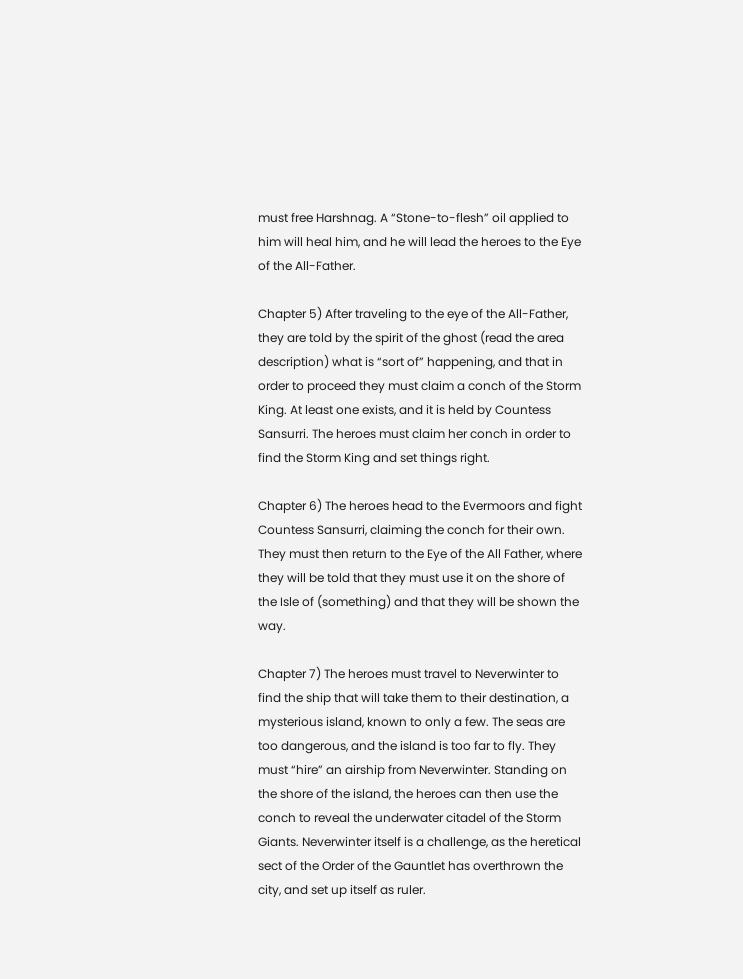must free Harshnag. A “Stone-to-flesh” oil applied to him will heal him, and he will lead the heroes to the Eye of the All-Father.

Chapter 5) After traveling to the eye of the All-Father, they are told by the spirit of the ghost (read the area description) what is “sort of” happening, and that in order to proceed they must claim a conch of the Storm King. At least one exists, and it is held by Countess Sansurri. The heroes must claim her conch in order to find the Storm King and set things right.

Chapter 6) The heroes head to the Evermoors and fight Countess Sansurri, claiming the conch for their own. They must then return to the Eye of the All Father, where they will be told that they must use it on the shore of the Isle of (something) and that they will be shown the way.

Chapter 7) The heroes must travel to Neverwinter to find the ship that will take them to their destination, a mysterious island, known to only a few. The seas are too dangerous, and the island is too far to fly. They must “hire” an airship from Neverwinter. Standing on the shore of the island, the heroes can then use the conch to reveal the underwater citadel of the Storm Giants. Neverwinter itself is a challenge, as the heretical sect of the Order of the Gauntlet has overthrown the city, and set up itself as ruler.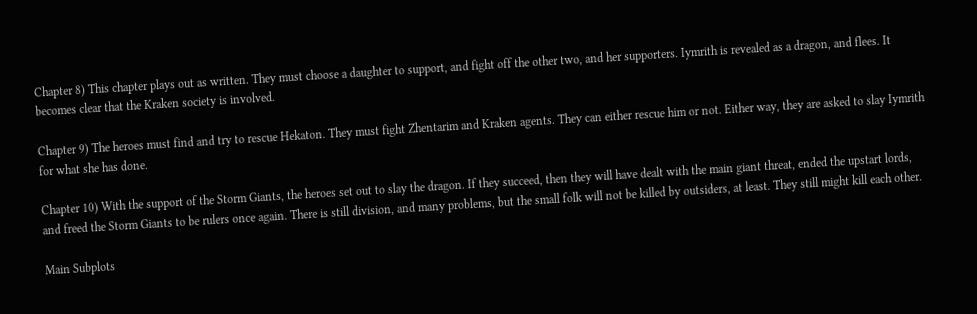Chapter 8) This chapter plays out as written. They must choose a daughter to support, and fight off the other two, and her supporters. Iymrith is revealed as a dragon, and flees. It becomes clear that the Kraken society is involved.

Chapter 9) The heroes must find and try to rescue Hekaton. They must fight Zhentarim and Kraken agents. They can either rescue him or not. Either way, they are asked to slay Iymrith for what she has done.

Chapter 10) With the support of the Storm Giants, the heroes set out to slay the dragon. If they succeed, then they will have dealt with the main giant threat, ended the upstart lords, and freed the Storm Giants to be rulers once again. There is still division, and many problems, but the small folk will not be killed by outsiders, at least. They still might kill each other.

Main Subplots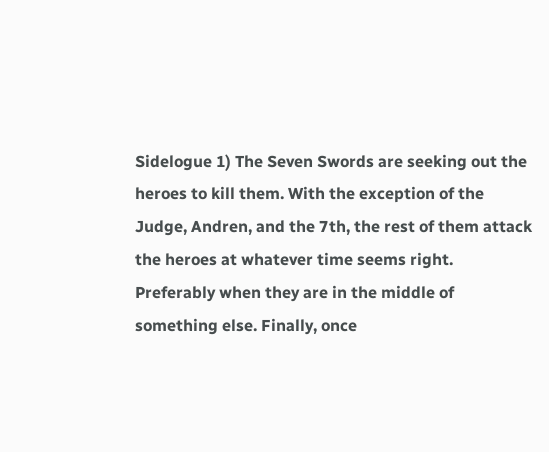Sidelogue 1) The Seven Swords are seeking out the heroes to kill them. With the exception of the Judge, Andren, and the 7th, the rest of them attack the heroes at whatever time seems right. Preferably when they are in the middle of something else. Finally, once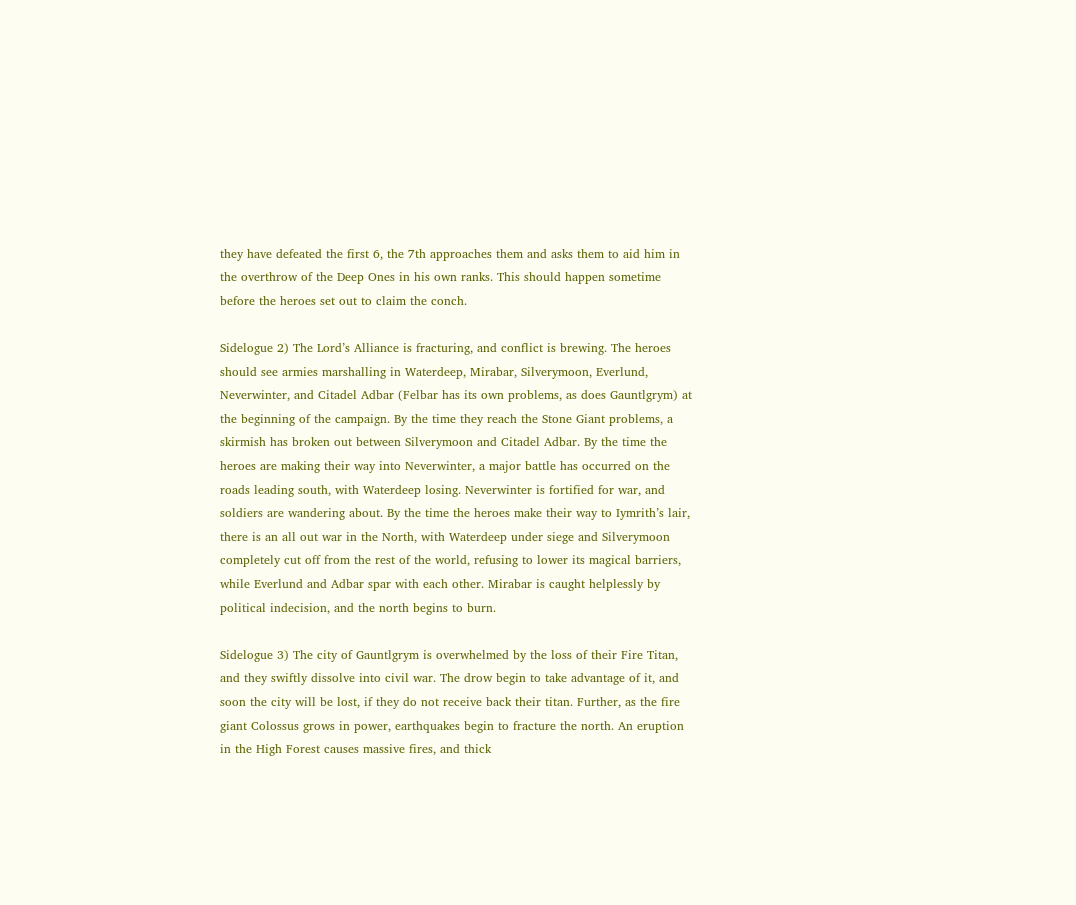they have defeated the first 6, the 7th approaches them and asks them to aid him in the overthrow of the Deep Ones in his own ranks. This should happen sometime before the heroes set out to claim the conch.

Sidelogue 2) The Lord’s Alliance is fracturing, and conflict is brewing. The heroes should see armies marshalling in Waterdeep, Mirabar, Silverymoon, Everlund, Neverwinter, and Citadel Adbar (Felbar has its own problems, as does Gauntlgrym) at the beginning of the campaign. By the time they reach the Stone Giant problems, a skirmish has broken out between Silverymoon and Citadel Adbar. By the time the heroes are making their way into Neverwinter, a major battle has occurred on the roads leading south, with Waterdeep losing. Neverwinter is fortified for war, and soldiers are wandering about. By the time the heroes make their way to Iymrith’s lair, there is an all out war in the North, with Waterdeep under siege and Silverymoon completely cut off from the rest of the world, refusing to lower its magical barriers, while Everlund and Adbar spar with each other. Mirabar is caught helplessly by political indecision, and the north begins to burn.

Sidelogue 3) The city of Gauntlgrym is overwhelmed by the loss of their Fire Titan, and they swiftly dissolve into civil war. The drow begin to take advantage of it, and soon the city will be lost, if they do not receive back their titan. Further, as the fire giant Colossus grows in power, earthquakes begin to fracture the north. An eruption in the High Forest causes massive fires, and thick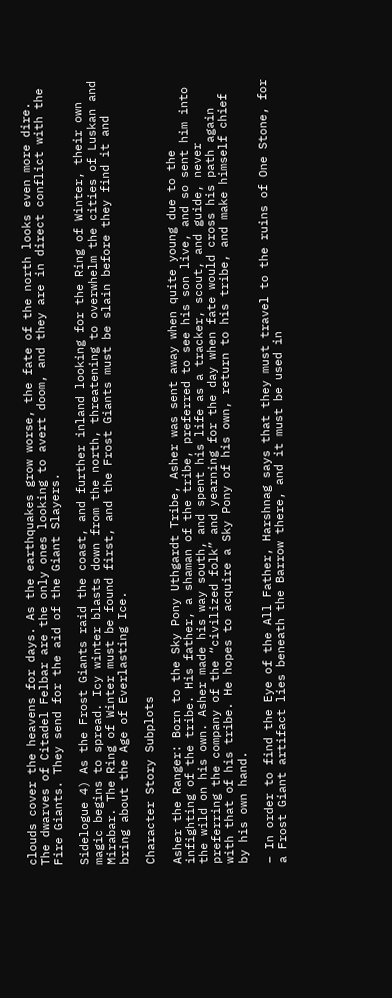clouds cover the heavens for days. As the earthquakes grow worse, the fate of the north looks even more dire. The dwarves of Citadel Felbar are the only ones looking to avert doom, and they are in direct conflict with the Fire Giants. They send for the aid of the Giant Slayers.

Sidelogue 4) As the Frost Giants raid the coast, and further inland looking for the Ring of Winter, their own magic begins to spread. Icy winter blasts down from the north, threatening to overwhelm the cities of Luskan and Mirabar. The Ring of Winter must be found first, and the Frost Giants must be slain before they find it and bring about the Age of Everlasting Ice.

Character Story Subplots

Asher the Ranger: Born to the Sky Pony Uthgardt Tribe, Asher was sent away when quite young due to the infighting of the tribe. His father, a shaman of the tribe, preferred to see his son live, and so sent him into the wild on his own. Asher made his way south, and spent his life as a tracker, scout, and guide, never preferring the company of the “civilized folk” and yearning for the day when fate would cross his path again with that of his tribe. He hopes to acquire a Sky Pony of his own, return to his tribe, and make himself chief by his own hand.

– In order to find the Eye of the All Father, Harshnag says that they must travel to the ruins of One Stone, for a Frost Giant artifact lies beneath the Barrow there, and it must be used in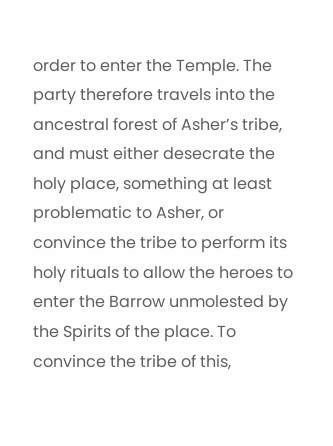order to enter the Temple. The party therefore travels into the ancestral forest of Asher’s tribe, and must either desecrate the holy place, something at least problematic to Asher, or convince the tribe to perform its holy rituals to allow the heroes to enter the Barrow unmolested by the Spirits of the place. To convince the tribe of this,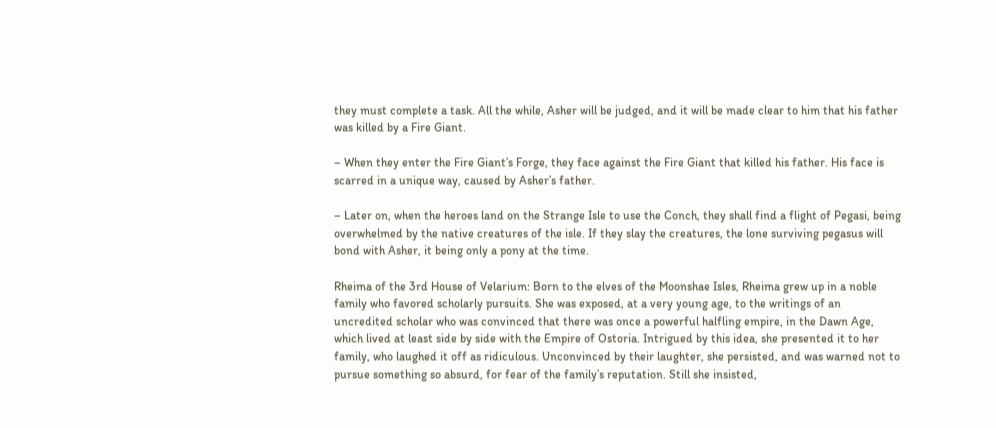they must complete a task. All the while, Asher will be judged, and it will be made clear to him that his father was killed by a Fire Giant.

– When they enter the Fire Giant’s Forge, they face against the Fire Giant that killed his father. His face is scarred in a unique way, caused by Asher’s father.

– Later on, when the heroes land on the Strange Isle to use the Conch, they shall find a flight of Pegasi, being overwhelmed by the native creatures of the isle. If they slay the creatures, the lone surviving pegasus will bond with Asher, it being only a pony at the time.

Rheima of the 3rd House of Velarium: Born to the elves of the Moonshae Isles, Rheima grew up in a noble family who favored scholarly pursuits. She was exposed, at a very young age, to the writings of an uncredited scholar who was convinced that there was once a powerful halfling empire, in the Dawn Age, which lived at least side by side with the Empire of Ostoria. Intrigued by this idea, she presented it to her family, who laughed it off as ridiculous. Unconvinced by their laughter, she persisted, and was warned not to pursue something so absurd, for fear of the family’s reputation. Still she insisted,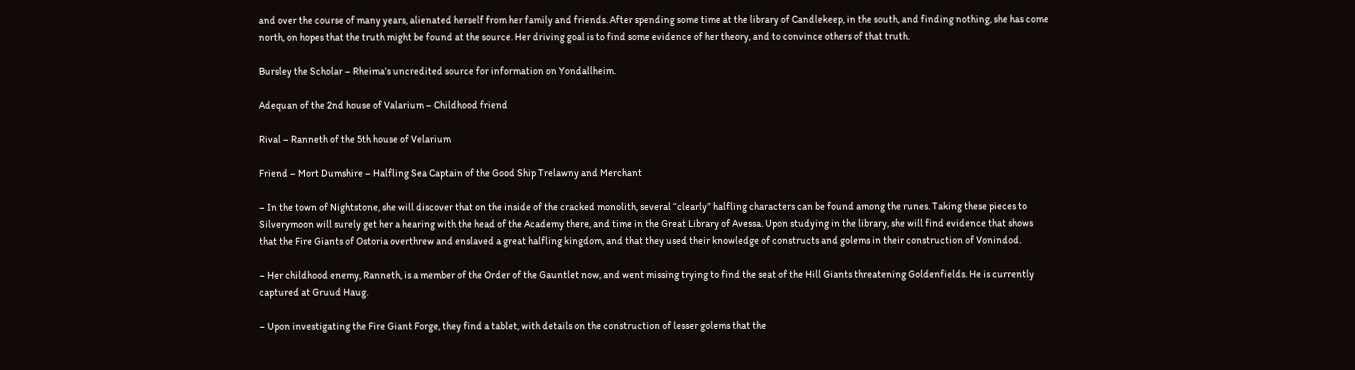and over the course of many years, alienated herself from her family and friends. After spending some time at the library of Candlekeep, in the south, and finding nothing, she has come north, on hopes that the truth might be found at the source. Her driving goal is to find some evidence of her theory, and to convince others of that truth.

Bursley the Scholar – Rheima’s uncredited source for information on Yondallheim.

Adequan of the 2nd house of Valarium – Childhood friend

Rival – Ranneth of the 5th house of Velarium

Friend – Mort Dumshire – Halfling Sea Captain of the Good Ship Trelawny and Merchant

– In the town of Nightstone, she will discover that on the inside of the cracked monolith, several “clearly” halfling characters can be found among the runes. Taking these pieces to Silverymoon will surely get her a hearing with the head of the Academy there, and time in the Great Library of Avessa. Upon studying in the library, she will find evidence that shows that the Fire Giants of Ostoria overthrew and enslaved a great halfling kingdom, and that they used their knowledge of constructs and golems in their construction of Vonindod.

– Her childhood enemy, Ranneth, is a member of the Order of the Gauntlet now, and went missing trying to find the seat of the Hill Giants threatening Goldenfields. He is currently captured at Gruud Haug.

– Upon investigating the Fire Giant Forge, they find a tablet, with details on the construction of lesser golems that the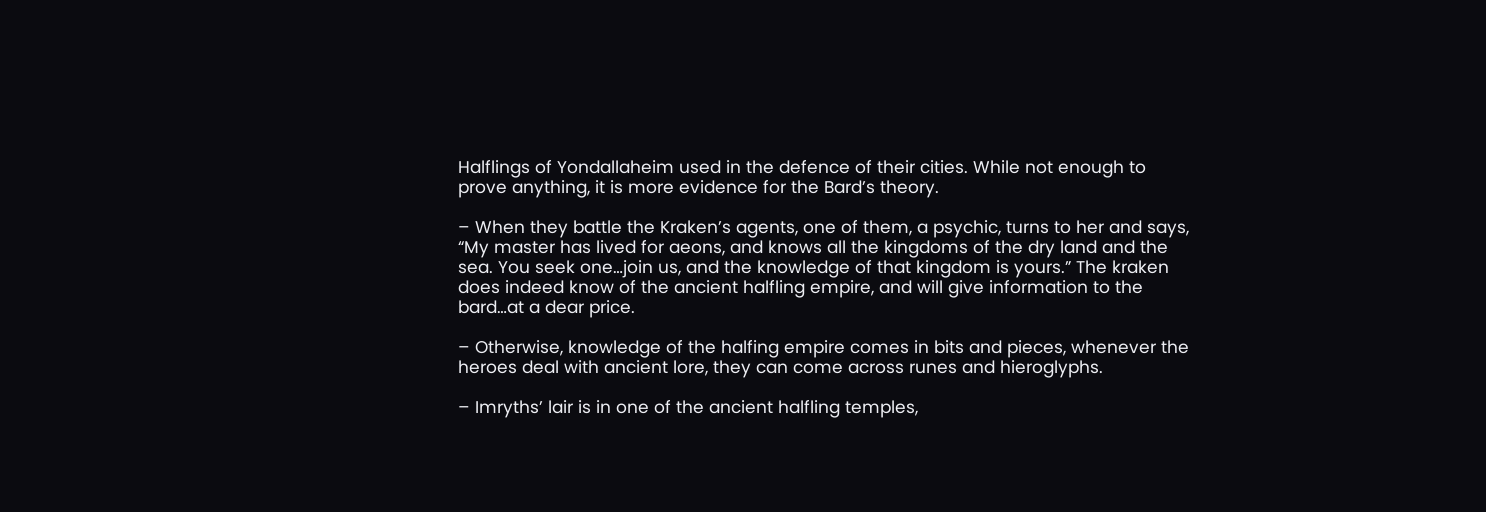Halflings of Yondallaheim used in the defence of their cities. While not enough to prove anything, it is more evidence for the Bard’s theory.

– When they battle the Kraken’s agents, one of them, a psychic, turns to her and says, “My master has lived for aeons, and knows all the kingdoms of the dry land and the sea. You seek one…join us, and the knowledge of that kingdom is yours.” The kraken does indeed know of the ancient halfling empire, and will give information to the bard…at a dear price.

– Otherwise, knowledge of the halfing empire comes in bits and pieces, whenever the heroes deal with ancient lore, they can come across runes and hieroglyphs.

– Imryths’ lair is in one of the ancient halfling temples,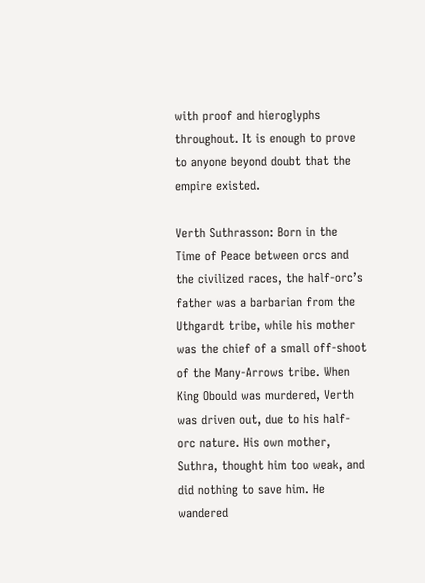with proof and hieroglyphs throughout. It is enough to prove to anyone beyond doubt that the empire existed.

Verth Suthrasson: Born in the Time of Peace between orcs and the civilized races, the half-orc’s father was a barbarian from the Uthgardt tribe, while his mother was the chief of a small off-shoot of the Many-Arrows tribe. When King Obould was murdered, Verth was driven out, due to his half-orc nature. His own mother, Suthra, thought him too weak, and did nothing to save him. He wandered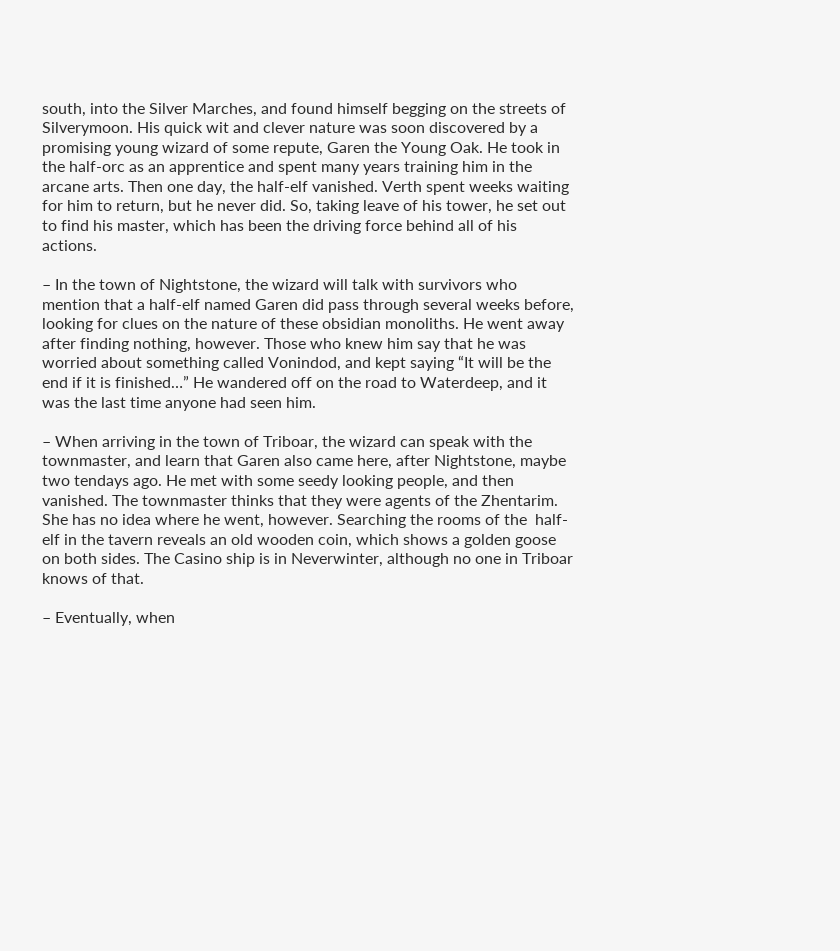south, into the Silver Marches, and found himself begging on the streets of Silverymoon. His quick wit and clever nature was soon discovered by a promising young wizard of some repute, Garen the Young Oak. He took in the half-orc as an apprentice and spent many years training him in the arcane arts. Then one day, the half-elf vanished. Verth spent weeks waiting for him to return, but he never did. So, taking leave of his tower, he set out to find his master, which has been the driving force behind all of his actions.

– In the town of Nightstone, the wizard will talk with survivors who mention that a half-elf named Garen did pass through several weeks before, looking for clues on the nature of these obsidian monoliths. He went away after finding nothing, however. Those who knew him say that he was worried about something called Vonindod, and kept saying “It will be the end if it is finished…” He wandered off on the road to Waterdeep, and it was the last time anyone had seen him.

– When arriving in the town of Triboar, the wizard can speak with the townmaster, and learn that Garen also came here, after Nightstone, maybe two tendays ago. He met with some seedy looking people, and then vanished. The townmaster thinks that they were agents of the Zhentarim. She has no idea where he went, however. Searching the rooms of the  half-elf in the tavern reveals an old wooden coin, which shows a golden goose on both sides. The Casino ship is in Neverwinter, although no one in Triboar knows of that.

– Eventually, when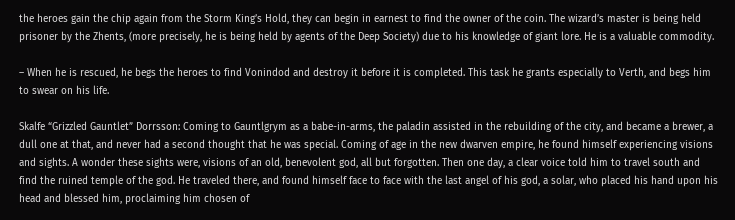the heroes gain the chip again from the Storm King’s Hold, they can begin in earnest to find the owner of the coin. The wizard’s master is being held prisoner by the Zhents, (more precisely, he is being held by agents of the Deep Society) due to his knowledge of giant lore. He is a valuable commodity.

– When he is rescued, he begs the heroes to find Vonindod and destroy it before it is completed. This task he grants especially to Verth, and begs him to swear on his life.

Skalfe “Grizzled Gauntlet” Dorrsson: Coming to Gauntlgrym as a babe-in-arms, the paladin assisted in the rebuilding of the city, and became a brewer, a dull one at that, and never had a second thought that he was special. Coming of age in the new dwarven empire, he found himself experiencing visions and sights. A wonder these sights were, visions of an old, benevolent god, all but forgotten. Then one day, a clear voice told him to travel south and find the ruined temple of the god. He traveled there, and found himself face to face with the last angel of his god, a solar, who placed his hand upon his head and blessed him, proclaiming him chosen of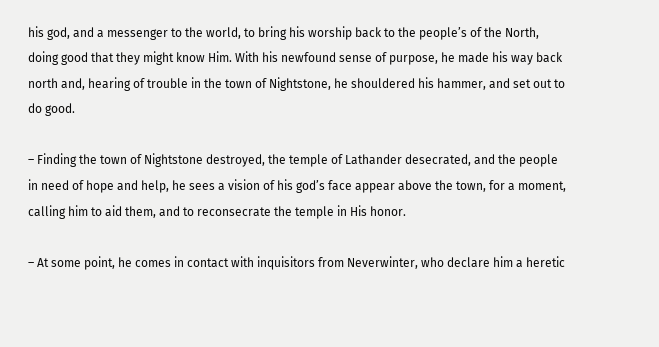his god, and a messenger to the world, to bring his worship back to the people’s of the North, doing good that they might know Him. With his newfound sense of purpose, he made his way back north and, hearing of trouble in the town of Nightstone, he shouldered his hammer, and set out to do good.

– Finding the town of Nightstone destroyed, the temple of Lathander desecrated, and the people in need of hope and help, he sees a vision of his god’s face appear above the town, for a moment, calling him to aid them, and to reconsecrate the temple in His honor.

– At some point, he comes in contact with inquisitors from Neverwinter, who declare him a heretic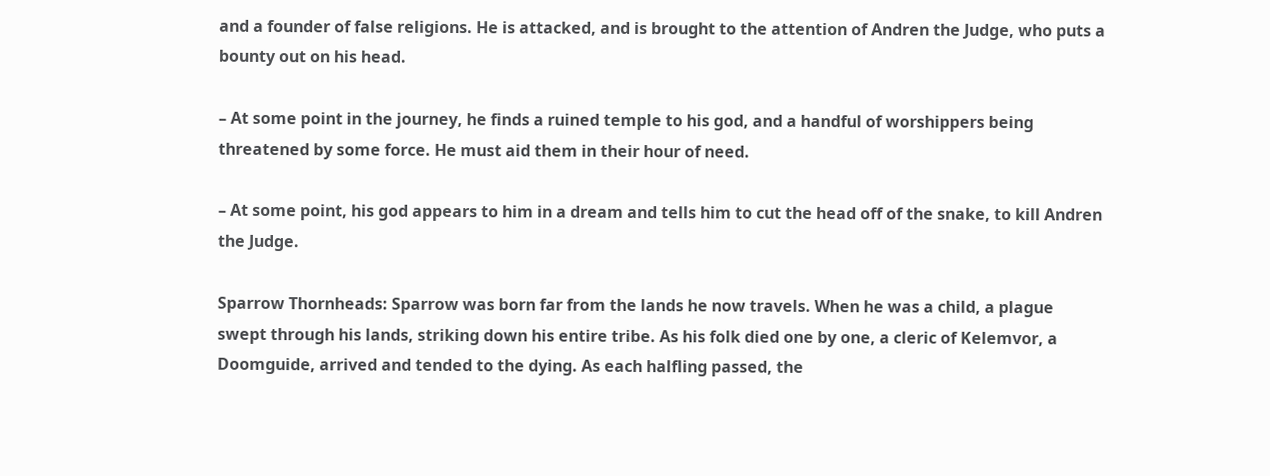and a founder of false religions. He is attacked, and is brought to the attention of Andren the Judge, who puts a bounty out on his head.

– At some point in the journey, he finds a ruined temple to his god, and a handful of worshippers being threatened by some force. He must aid them in their hour of need.

– At some point, his god appears to him in a dream and tells him to cut the head off of the snake, to kill Andren the Judge.

Sparrow Thornheads: Sparrow was born far from the lands he now travels. When he was a child, a plague swept through his lands, striking down his entire tribe. As his folk died one by one, a cleric of Kelemvor, a Doomguide, arrived and tended to the dying. As each halfling passed, the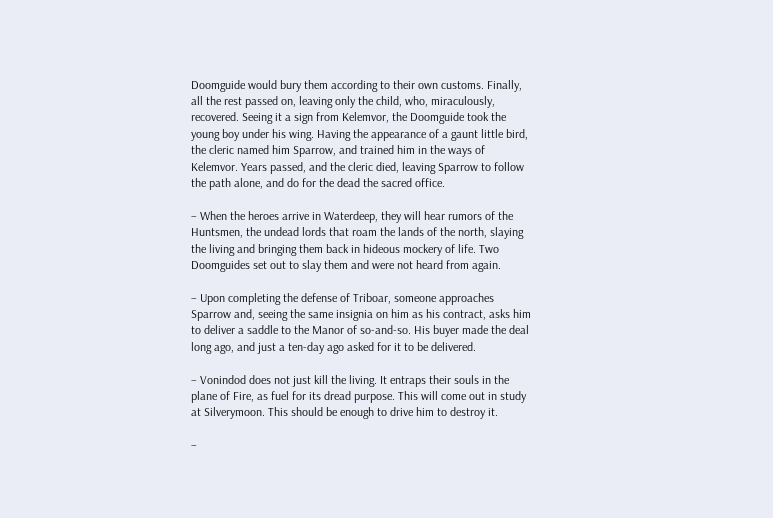Doomguide would bury them according to their own customs. Finally, all the rest passed on, leaving only the child, who, miraculously, recovered. Seeing it a sign from Kelemvor, the Doomguide took the young boy under his wing. Having the appearance of a gaunt little bird, the cleric named him Sparrow, and trained him in the ways of Kelemvor. Years passed, and the cleric died, leaving Sparrow to follow the path alone, and do for the dead the sacred office.

– When the heroes arrive in Waterdeep, they will hear rumors of the Huntsmen, the undead lords that roam the lands of the north, slaying the living and bringing them back in hideous mockery of life. Two Doomguides set out to slay them and were not heard from again.

– Upon completing the defense of Triboar, someone approaches Sparrow and, seeing the same insignia on him as his contract, asks him to deliver a saddle to the Manor of so-and-so. His buyer made the deal long ago, and just a ten-day ago asked for it to be delivered.

– Vonindod does not just kill the living. It entraps their souls in the plane of Fire, as fuel for its dread purpose. This will come out in study at Silverymoon. This should be enough to drive him to destroy it.

–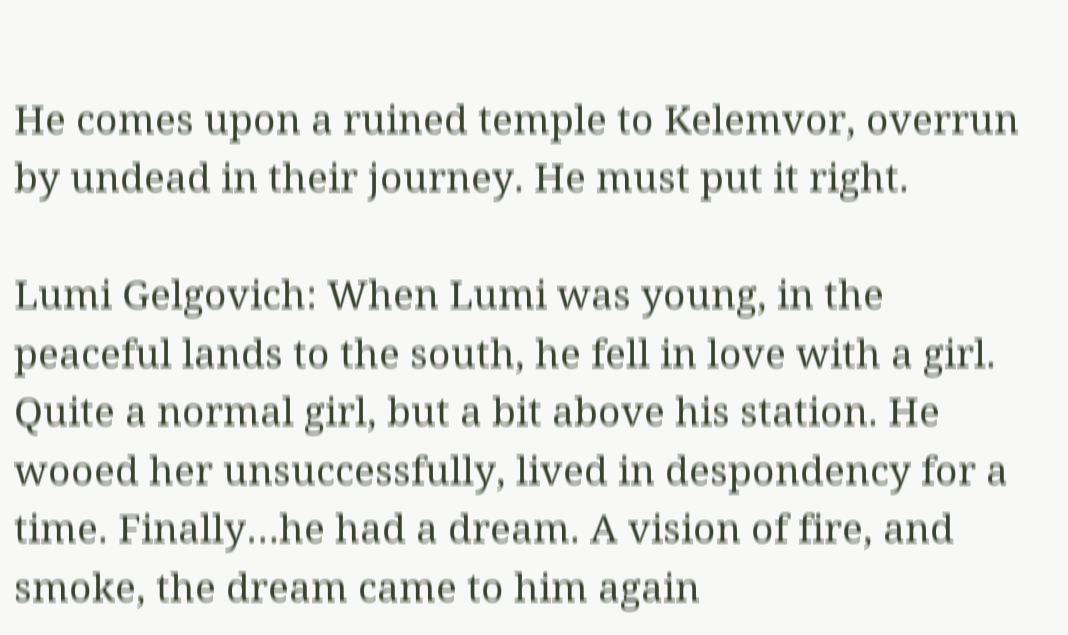He comes upon a ruined temple to Kelemvor, overrun by undead in their journey. He must put it right.

Lumi Gelgovich: When Lumi was young, in the peaceful lands to the south, he fell in love with a girl. Quite a normal girl, but a bit above his station. He wooed her unsuccessfully, lived in despondency for a time. Finally…he had a dream. A vision of fire, and smoke, the dream came to him again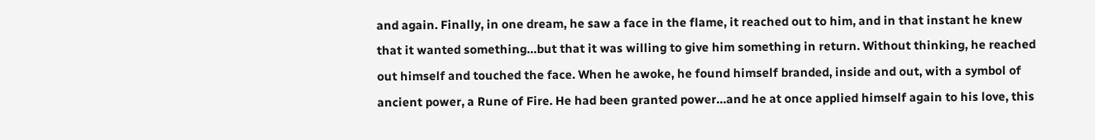and again. Finally, in one dream, he saw a face in the flame, it reached out to him, and in that instant he knew that it wanted something…but that it was willing to give him something in return. Without thinking, he reached out himself and touched the face. When he awoke, he found himself branded, inside and out, with a symbol of ancient power, a Rune of Fire. He had been granted power…and he at once applied himself again to his love, this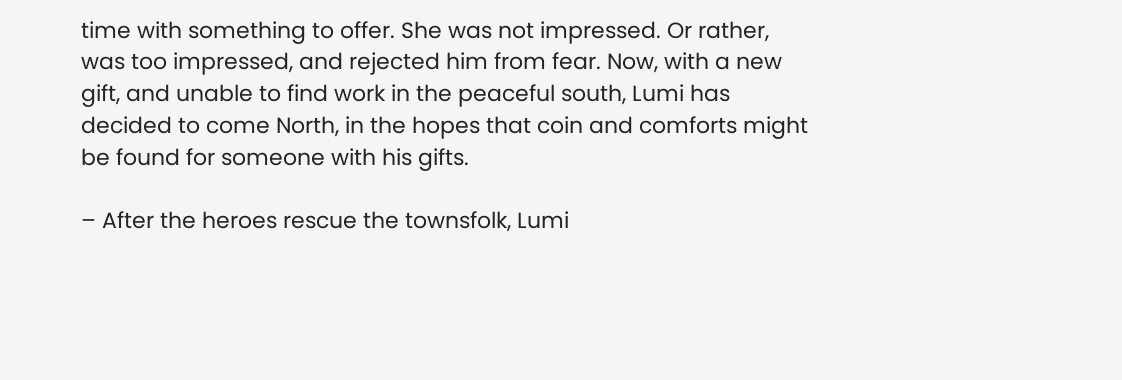time with something to offer. She was not impressed. Or rather, was too impressed, and rejected him from fear. Now, with a new gift, and unable to find work in the peaceful south, Lumi has decided to come North, in the hopes that coin and comforts might be found for someone with his gifts.

– After the heroes rescue the townsfolk, Lumi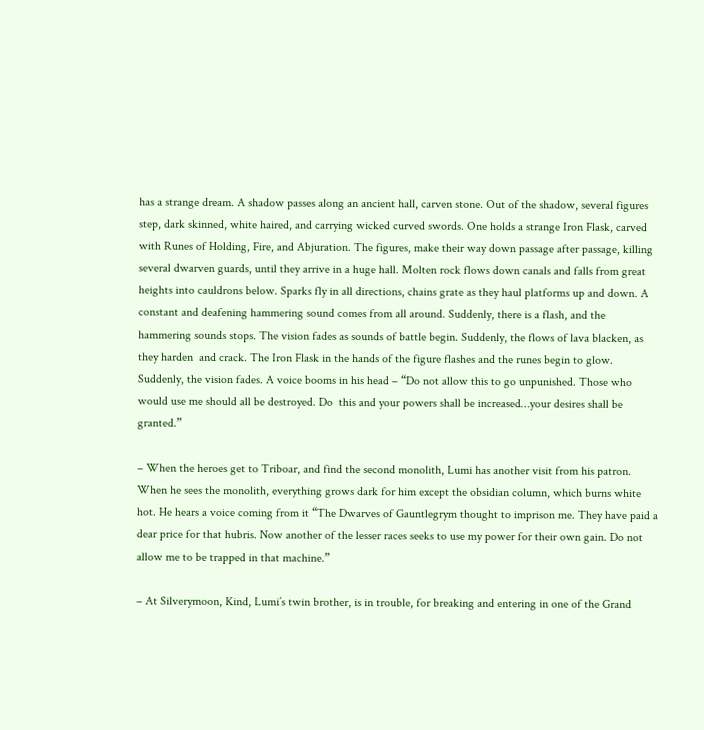has a strange dream. A shadow passes along an ancient hall, carven stone. Out of the shadow, several figures step, dark skinned, white haired, and carrying wicked curved swords. One holds a strange Iron Flask, carved with Runes of Holding, Fire, and Abjuration. The figures, make their way down passage after passage, killing several dwarven guards, until they arrive in a huge hall. Molten rock flows down canals and falls from great heights into cauldrons below. Sparks fly in all directions, chains grate as they haul platforms up and down. A constant and deafening hammering sound comes from all around. Suddenly, there is a flash, and the hammering sounds stops. The vision fades as sounds of battle begin. Suddenly, the flows of lava blacken, as they harden  and crack. The Iron Flask in the hands of the figure flashes and the runes begin to glow. Suddenly, the vision fades. A voice booms in his head – “Do not allow this to go unpunished. Those who would use me should all be destroyed. Do  this and your powers shall be increased…your desires shall be granted.”

– When the heroes get to Triboar, and find the second monolith, Lumi has another visit from his patron. When he sees the monolith, everything grows dark for him except the obsidian column, which burns white hot. He hears a voice coming from it “The Dwarves of Gauntlegrym thought to imprison me. They have paid a dear price for that hubris. Now another of the lesser races seeks to use my power for their own gain. Do not allow me to be trapped in that machine.”

– At Silverymoon, Kind, Lumi’s twin brother, is in trouble, for breaking and entering in one of the Grand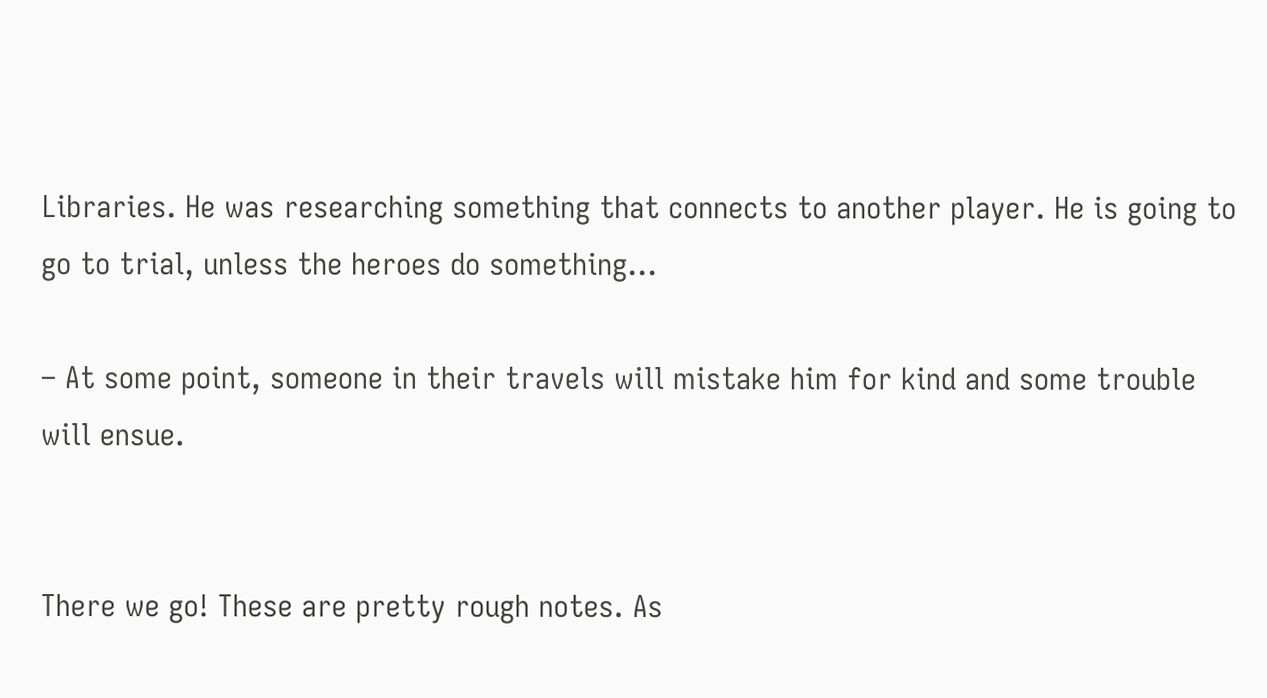Libraries. He was researching something that connects to another player. He is going to go to trial, unless the heroes do something…

– At some point, someone in their travels will mistake him for kind and some trouble will ensue.


There we go! These are pretty rough notes. As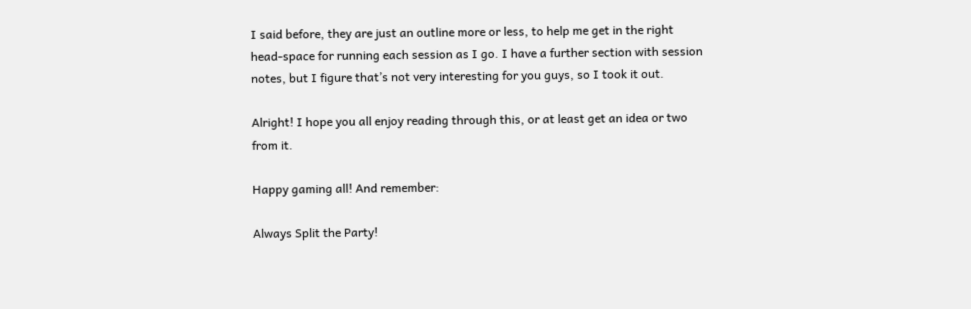I said before, they are just an outline more or less, to help me get in the right head-space for running each session as I go. I have a further section with session notes, but I figure that’s not very interesting for you guys, so I took it out.

Alright! I hope you all enjoy reading through this, or at least get an idea or two from it.

Happy gaming all! And remember:

Always Split the Party!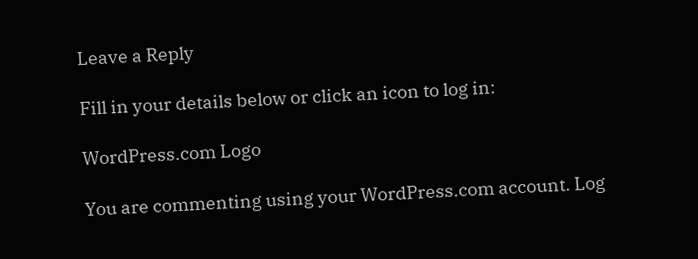Leave a Reply

Fill in your details below or click an icon to log in:

WordPress.com Logo

You are commenting using your WordPress.com account. Log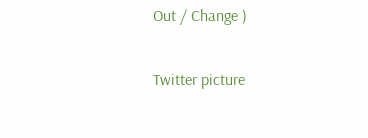Out / Change )

Twitter picture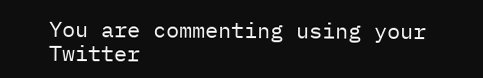You are commenting using your Twitter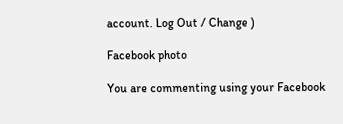account. Log Out / Change )

Facebook photo

You are commenting using your Facebook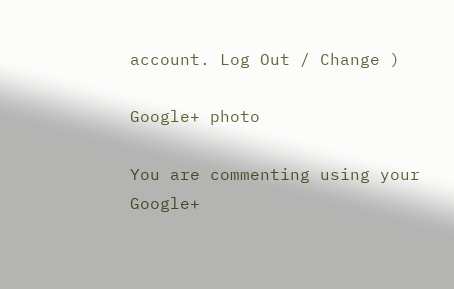account. Log Out / Change )

Google+ photo

You are commenting using your Google+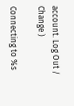account. Log Out / Change )

Connecting to %s